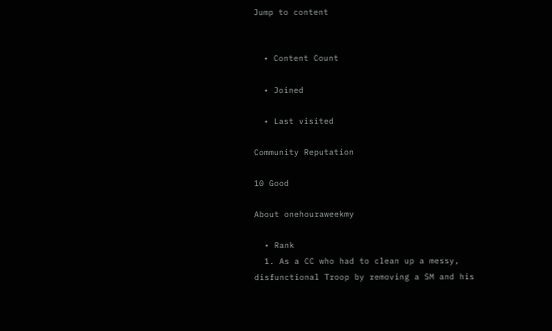Jump to content


  • Content Count

  • Joined

  • Last visited

Community Reputation

10 Good

About onehouraweekmy

  • Rank
  1. As a CC who had to clean up a messy, disfunctional Troop by removing a SM and his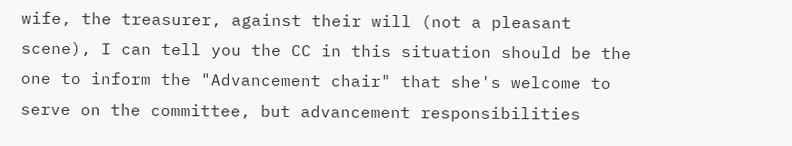wife, the treasurer, against their will (not a pleasant scene), I can tell you the CC in this situation should be the one to inform the "Advancement chair" that she's welcome to serve on the committee, but advancement responsibilities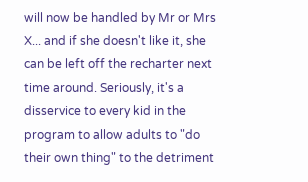will now be handled by Mr or Mrs X... and if she doesn't like it, she can be left off the recharter next time around. Seriously, it's a disservice to every kid in the program to allow adults to "do their own thing" to the detriment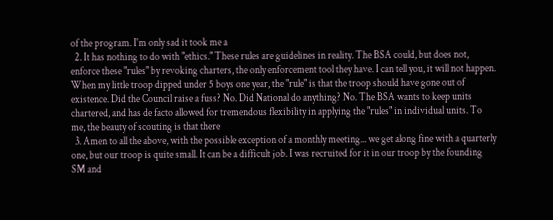of the program. I'm only sad it took me a
  2. It has nothing to do with "ethics." These rules are guidelines in reality. The BSA could, but does not, enforce these "rules" by revoking charters, the only enforcement tool they have. I can tell you, it will not happen. When my little troop dipped under 5 boys one year, the "rule" is that the troop should have gone out of existence. Did the Council raise a fuss? No. Did National do anything? No. The BSA wants to keep units chartered, and has de facto allowed for tremendous flexibility in applying the "rules" in individual units. To me, the beauty of scouting is that there
  3. Amen to all the above, with the possible exception of a monthly meeting... we get along fine with a quarterly one, but our troop is quite small. It can be a difficult job. I was recruited for it in our troop by the founding SM and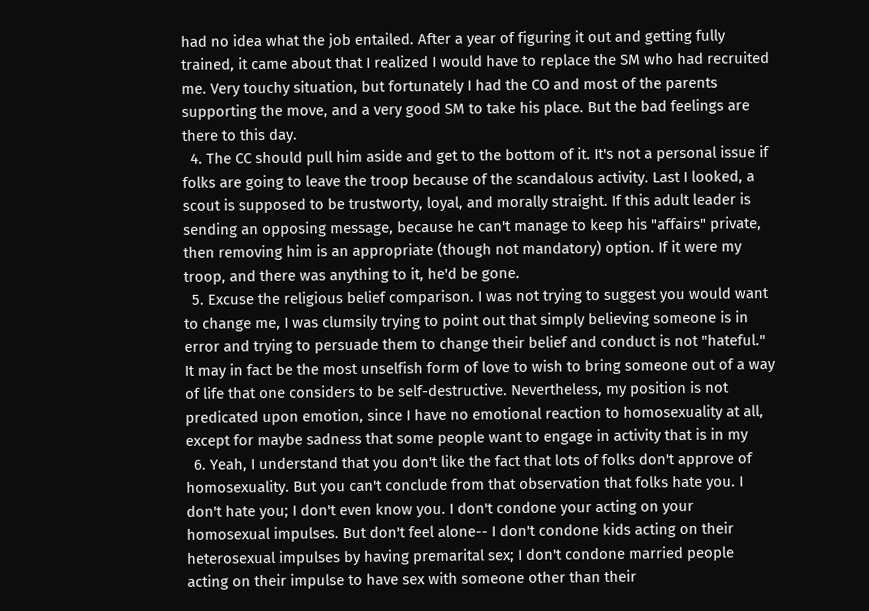had no idea what the job entailed. After a year of figuring it out and getting fully trained, it came about that I realized I would have to replace the SM who had recruited me. Very touchy situation, but fortunately I had the CO and most of the parents supporting the move, and a very good SM to take his place. But the bad feelings are there to this day.
  4. The CC should pull him aside and get to the bottom of it. It's not a personal issue if folks are going to leave the troop because of the scandalous activity. Last I looked, a scout is supposed to be trustworty, loyal, and morally straight. If this adult leader is sending an opposing message, because he can't manage to keep his "affairs" private, then removing him is an appropriate (though not mandatory) option. If it were my troop, and there was anything to it, he'd be gone.
  5. Excuse the religious belief comparison. I was not trying to suggest you would want to change me, I was clumsily trying to point out that simply believing someone is in error and trying to persuade them to change their belief and conduct is not "hateful." It may in fact be the most unselfish form of love to wish to bring someone out of a way of life that one considers to be self-destructive. Nevertheless, my position is not predicated upon emotion, since I have no emotional reaction to homosexuality at all, except for maybe sadness that some people want to engage in activity that is in my
  6. Yeah, I understand that you don't like the fact that lots of folks don't approve of homosexuality. But you can't conclude from that observation that folks hate you. I don't hate you; I don't even know you. I don't condone your acting on your homosexual impulses. But don't feel alone-- I don't condone kids acting on their heterosexual impulses by having premarital sex; I don't condone married people acting on their impulse to have sex with someone other than their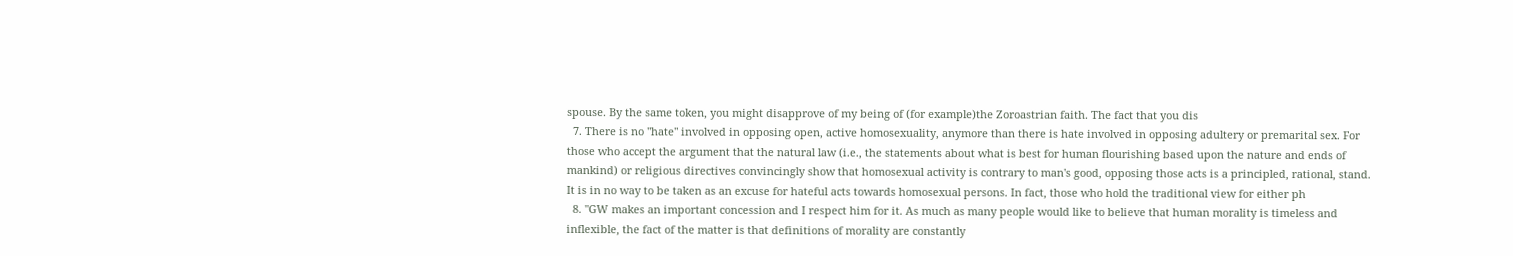spouse. By the same token, you might disapprove of my being of (for example)the Zoroastrian faith. The fact that you dis
  7. There is no "hate" involved in opposing open, active homosexuality, anymore than there is hate involved in opposing adultery or premarital sex. For those who accept the argument that the natural law (i.e., the statements about what is best for human flourishing based upon the nature and ends of mankind) or religious directives convincingly show that homosexual activity is contrary to man's good, opposing those acts is a principled, rational, stand. It is in no way to be taken as an excuse for hateful acts towards homosexual persons. In fact, those who hold the traditional view for either ph
  8. "GW makes an important concession and I respect him for it. As much as many people would like to believe that human morality is timeless and inflexible, the fact of the matter is that definitions of morality are constantly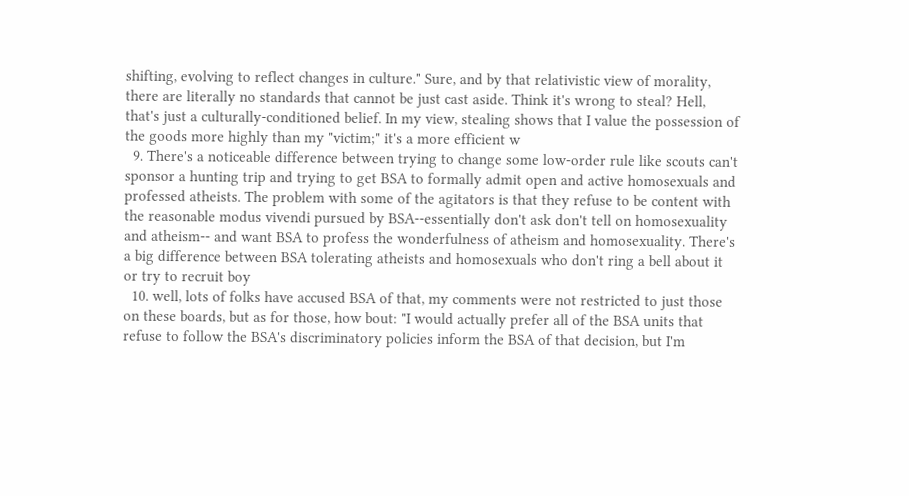shifting, evolving to reflect changes in culture." Sure, and by that relativistic view of morality, there are literally no standards that cannot be just cast aside. Think it's wrong to steal? Hell, that's just a culturally-conditioned belief. In my view, stealing shows that I value the possession of the goods more highly than my "victim;" it's a more efficient w
  9. There's a noticeable difference between trying to change some low-order rule like scouts can't sponsor a hunting trip and trying to get BSA to formally admit open and active homosexuals and professed atheists. The problem with some of the agitators is that they refuse to be content with the reasonable modus vivendi pursued by BSA--essentially don't ask don't tell on homosexuality and atheism-- and want BSA to profess the wonderfulness of atheism and homosexuality. There's a big difference between BSA tolerating atheists and homosexuals who don't ring a bell about it or try to recruit boy
  10. well, lots of folks have accused BSA of that, my comments were not restricted to just those on these boards, but as for those, how bout: "I would actually prefer all of the BSA units that refuse to follow the BSA's discriminatory policies inform the BSA of that decision, but I'm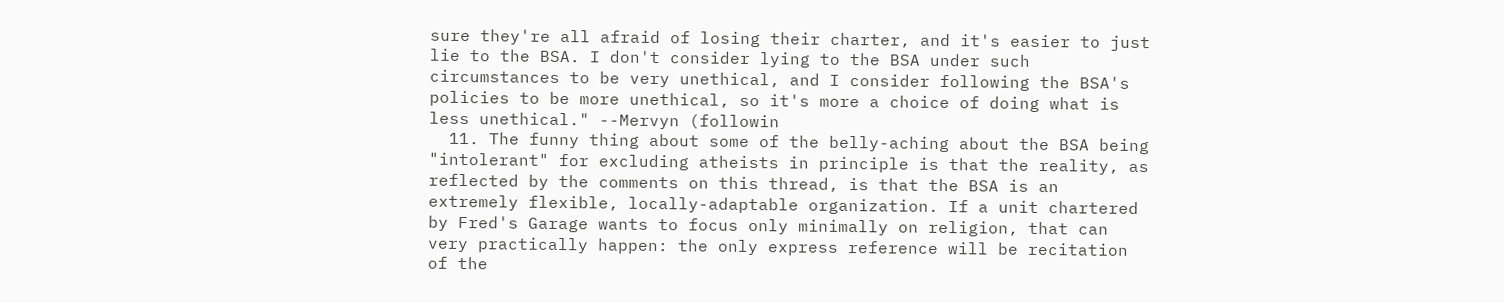sure they're all afraid of losing their charter, and it's easier to just lie to the BSA. I don't consider lying to the BSA under such circumstances to be very unethical, and I consider following the BSA's policies to be more unethical, so it's more a choice of doing what is less unethical." --Mervyn (followin
  11. The funny thing about some of the belly-aching about the BSA being "intolerant" for excluding atheists in principle is that the reality, as reflected by the comments on this thread, is that the BSA is an extremely flexible, locally-adaptable organization. If a unit chartered by Fred's Garage wants to focus only minimally on religion, that can very practically happen: the only express reference will be recitation of the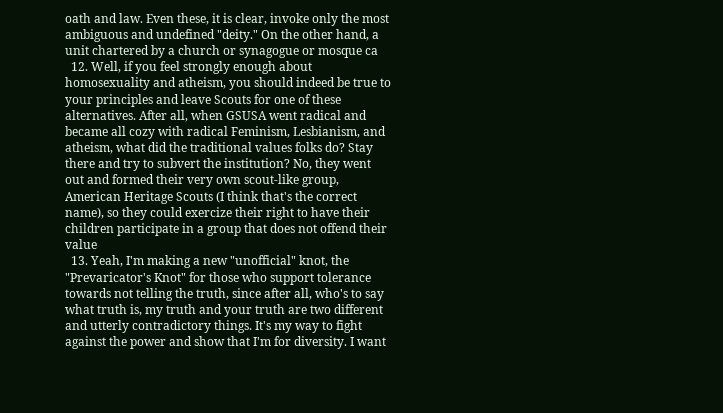oath and law. Even these, it is clear, invoke only the most ambiguous and undefined "deity." On the other hand, a unit chartered by a church or synagogue or mosque ca
  12. Well, if you feel strongly enough about homosexuality and atheism, you should indeed be true to your principles and leave Scouts for one of these alternatives. After all, when GSUSA went radical and became all cozy with radical Feminism, Lesbianism, and atheism, what did the traditional values folks do? Stay there and try to subvert the institution? No, they went out and formed their very own scout-like group, American Heritage Scouts (I think that's the correct name), so they could exercize their right to have their children participate in a group that does not offend their value
  13. Yeah, I'm making a new "unofficial" knot, the "Prevaricator's Knot" for those who support tolerance towards not telling the truth, since after all, who's to say what truth is, my truth and your truth are two different and utterly contradictory things. It's my way to fight against the power and show that I'm for diversity. I want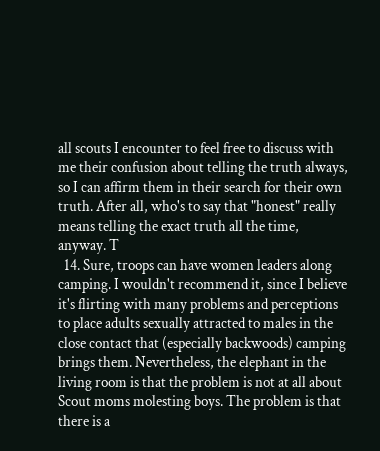all scouts I encounter to feel free to discuss with me their confusion about telling the truth always, so I can affirm them in their search for their own truth. After all, who's to say that "honest" really means telling the exact truth all the time, anyway. T
  14. Sure, troops can have women leaders along camping. I wouldn't recommend it, since I believe it's flirting with many problems and perceptions to place adults sexually attracted to males in the close contact that (especially backwoods) camping brings them. Nevertheless, the elephant in the living room is that the problem is not at all about Scout moms molesting boys. The problem is that there is a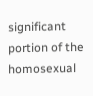significant portion of the homosexual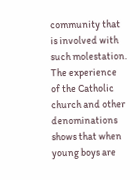community that is involved with such molestation. The experience of the Catholic church and other denominations shows that when young boys are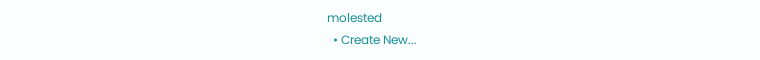molested
  • Create New...